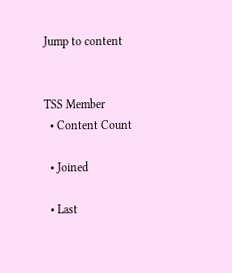Jump to content


TSS Member
  • Content Count

  • Joined

  • Last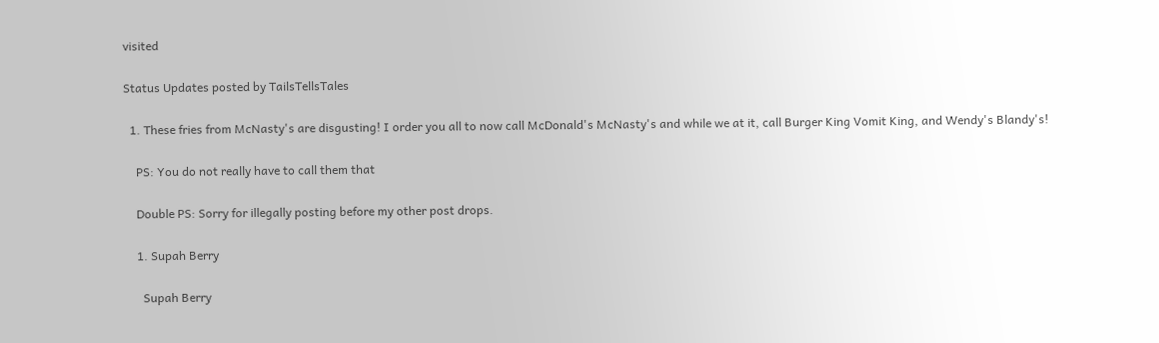visited

Status Updates posted by TailsTellsTales

  1. These fries from McNasty's are disgusting! I order you all to now call McDonald's McNasty's and while we at it, call Burger King Vomit King, and Wendy's Blandy's!

    PS: You do not really have to call them that

    Double PS: Sorry for illegally posting before my other post drops.

    1. Supah Berry

      Supah Berry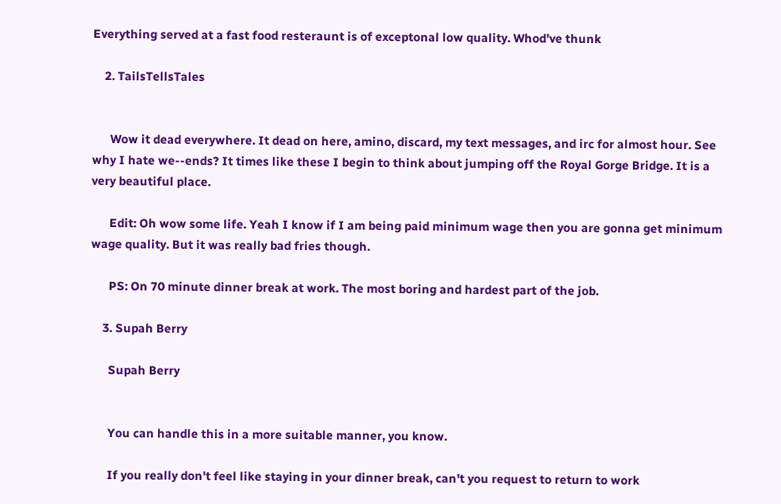Everything served at a fast food resteraunt is of exceptonal low quality. Whod've thunk

    2. TailsTellsTales


      Wow it dead everywhere. It dead on here, amino, discard, my text messages, and irc for almost hour. See why I hate we--ends? It times like these I begin to think about jumping off the Royal Gorge Bridge. It is a very beautiful place.

      Edit: Oh wow some life. Yeah I know if I am being paid minimum wage then you are gonna get minimum wage quality. But it was really bad fries though.

      PS: On 70 minute dinner break at work. The most boring and hardest part of the job.

    3. Supah Berry

      Supah Berry


      You can handle this in a more suitable manner, you know.

      If you really don't feel like staying in your dinner break, can't you request to return to work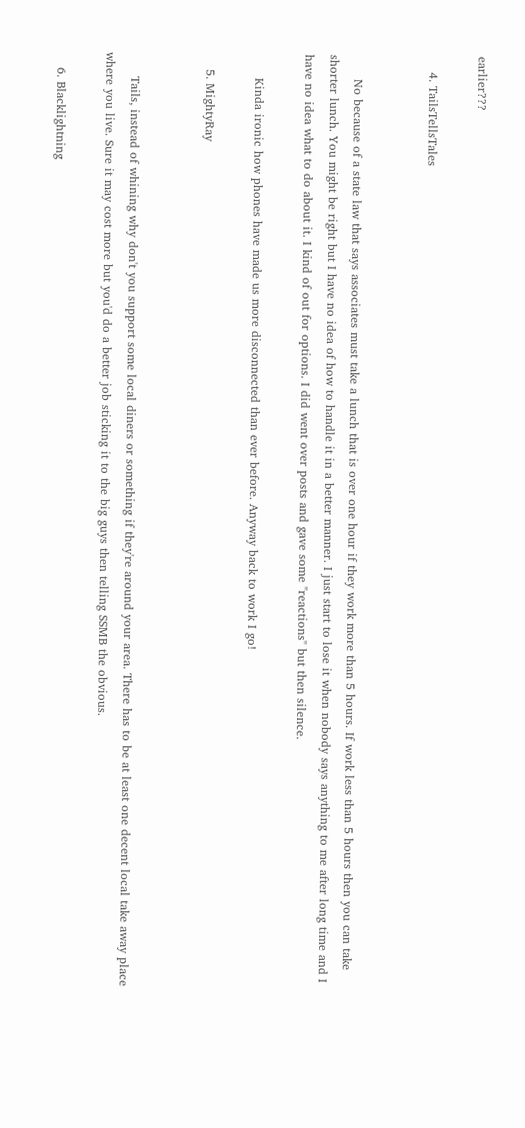earlier???

    4. TailsTellsTales


      No because of a state law that says associates must take a lunch that is over one hour if they work more than 5 hours. If work less than 5 hours then you can take shorter lunch. You might be right but I have no idea of how to handle it in a better manner. I just start to lose it when nobody says anything to me after long time and I have no idea what to do about it. I kind of out for options. I did went over posts and gave some "reactions" but then silence.

      Kinda ironic how phones have made us more disconnected than ever before. Anyway back to work I go!

    5. MightyRay


      Tails, instead of whining why don't you support some local diners or something if they're around your area. There has to be at least one decent local take away place where you live. Sure it may cost more but you'd do a better job sticking it to the big guys then telling SSMB the obvious.

    6. Blacklightning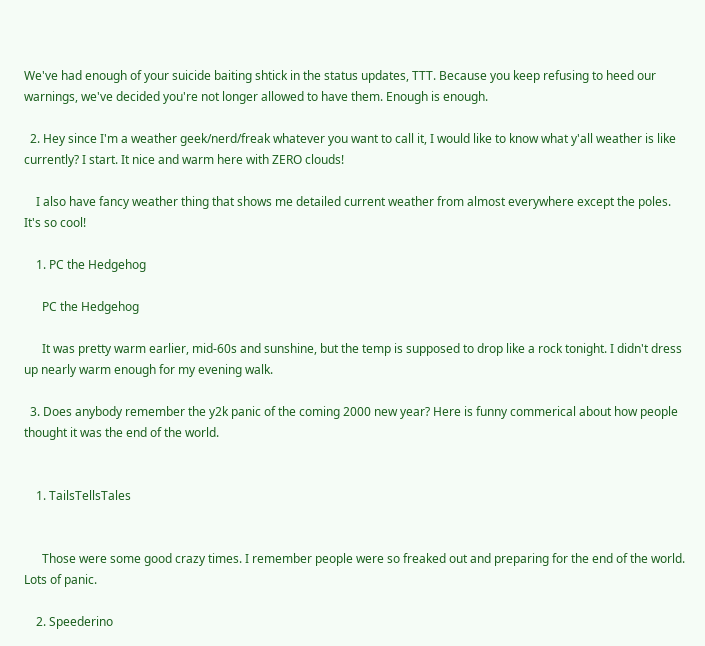We've had enough of your suicide baiting shtick in the status updates, TTT. Because you keep refusing to heed our warnings, we've decided you're not longer allowed to have them. Enough is enough.

  2. Hey since I'm a weather geek/nerd/freak whatever you want to call it, I would like to know what y'all weather is like currently? I start. It nice and warm here with ZERO clouds!

    I also have fancy weather thing that shows me detailed current weather from almost everywhere except the poles. It's so cool!

    1. PC the Hedgehog

      PC the Hedgehog

      It was pretty warm earlier, mid-60s and sunshine, but the temp is supposed to drop like a rock tonight. I didn't dress up nearly warm enough for my evening walk.

  3. Does anybody remember the y2k panic of the coming 2000 new year? Here is funny commerical about how people thought it was the end of the world.


    1. TailsTellsTales


      Those were some good crazy times. I remember people were so freaked out and preparing for the end of the world. Lots of panic.

    2. Speederino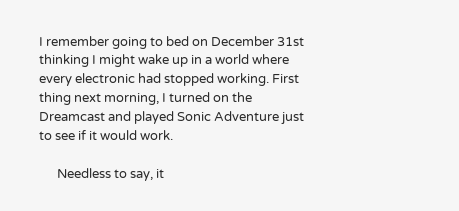I remember going to bed on December 31st thinking I might wake up in a world where every electronic had stopped working. First thing next morning, I turned on the Dreamcast and played Sonic Adventure just to see if it would work.

      Needless to say, it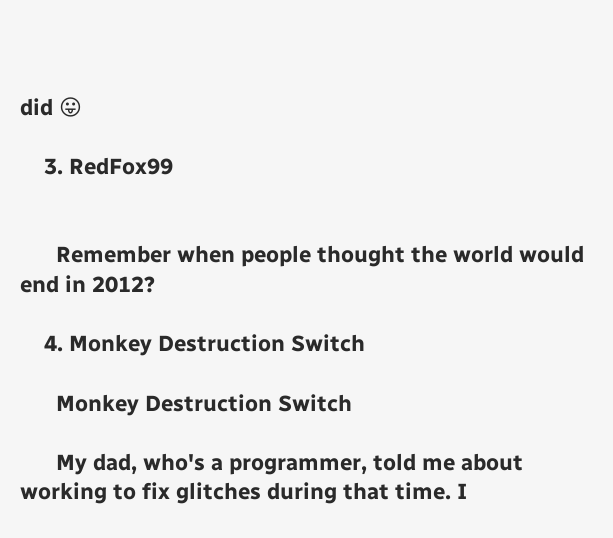did 😛

    3. RedFox99


      Remember when people thought the world would end in 2012?

    4. Monkey Destruction Switch

      Monkey Destruction Switch

      My dad, who's a programmer, told me about working to fix glitches during that time. I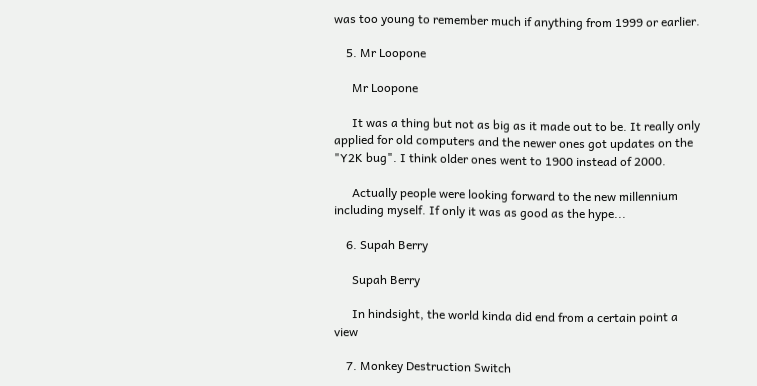was too young to remember much if anything from 1999 or earlier.

    5. Mr Loopone

      Mr Loopone

      It was a thing but not as big as it made out to be. It really only applied for old computers and the newer ones got updates on the "Y2K bug". I think older ones went to 1900 instead of 2000.

      Actually people were looking forward to the new millennium including myself. If only it was as good as the hype...

    6. Supah Berry

      Supah Berry

      In hindsight, the world kinda did end from a certain point a view

    7. Monkey Destruction Switch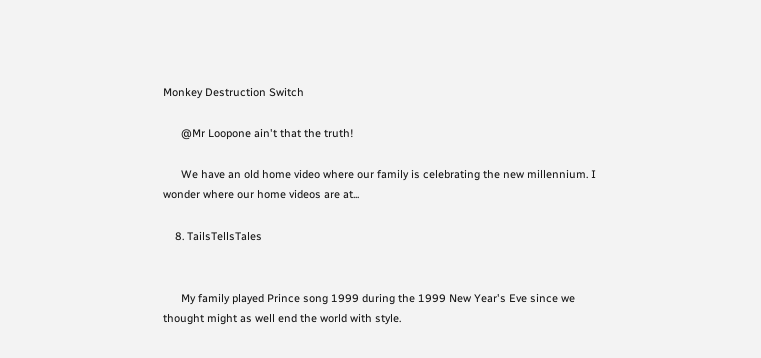Monkey Destruction Switch

      @Mr Loopone ain't that the truth!

      We have an old home video where our family is celebrating the new millennium. I wonder where our home videos are at...

    8. TailsTellsTales


      My family played Prince song 1999 during the 1999 New Year's Eve since we thought might as well end the world with style.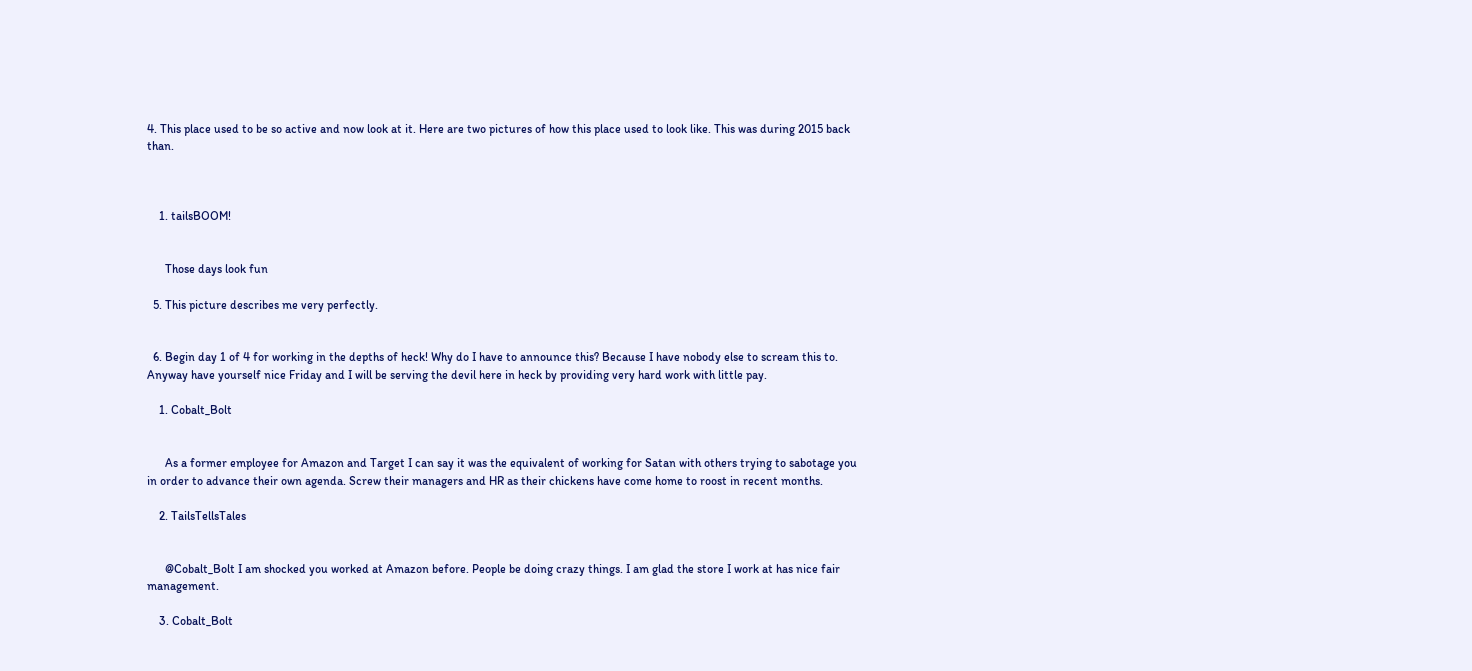4. This place used to be so active and now look at it. Here are two pictures of how this place used to look like. This was during 2015 back than.



    1. tailsBOOM!


      Those days look fun

  5. This picture describes me very perfectly.


  6. Begin day 1 of 4 for working in the depths of heck! Why do I have to announce this? Because I have nobody else to scream this to. Anyway have yourself nice Friday and I will be serving the devil here in heck by providing very hard work with little pay.

    1. Cobalt_Bolt


      As a former employee for Amazon and Target I can say it was the equivalent of working for Satan with others trying to sabotage you in order to advance their own agenda. Screw their managers and HR as their chickens have come home to roost in recent months.

    2. TailsTellsTales


      @Cobalt_Bolt I am shocked you worked at Amazon before. People be doing crazy things. I am glad the store I work at has nice fair management.

    3. Cobalt_Bolt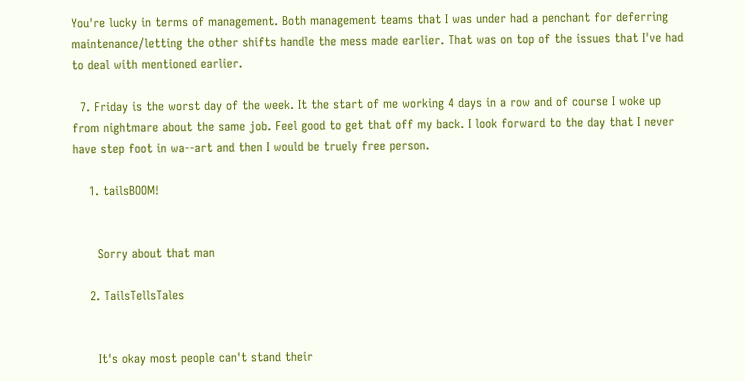You're lucky in terms of management. Both management teams that I was under had a penchant for deferring maintenance/letting the other shifts handle the mess made earlier. That was on top of the issues that I've had to deal with mentioned earlier.

  7. Friday is the worst day of the week. It the start of me working 4 days in a row and of course I woke up from nightmare about the same job. Feel good to get that off my back. I look forward to the day that I never have step foot in wa--art and then I would be truely free person.

    1. tailsBOOM!


      Sorry about that man

    2. TailsTellsTales


      It's okay most people can't stand their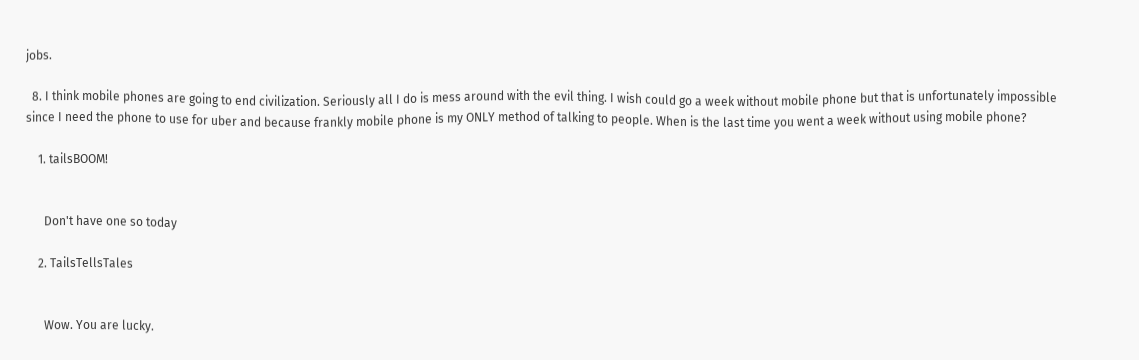jobs.

  8. I think mobile phones are going to end civilization. Seriously all I do is mess around with the evil thing. I wish could go a week without mobile phone but that is unfortunately impossible since I need the phone to use for uber and because frankly mobile phone is my ONLY method of talking to people. When is the last time you went a week without using mobile phone?

    1. tailsBOOM!


      Don't have one so today

    2. TailsTellsTales


      Wow. You are lucky.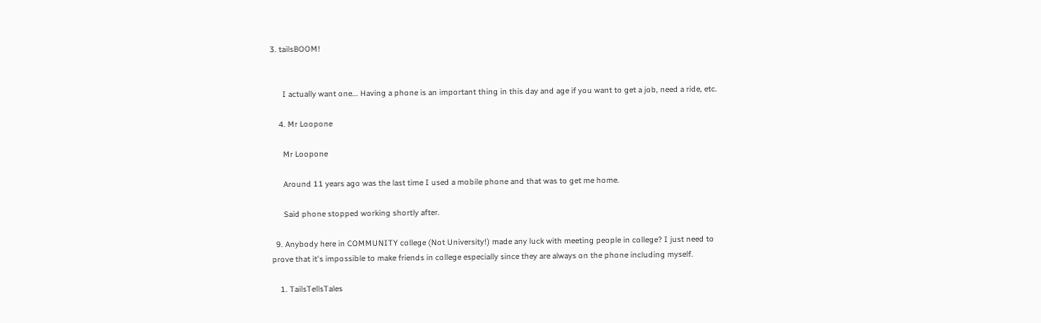3. tailsBOOM!


      I actually want one... Having a phone is an important thing in this day and age if you want to get a job, need a ride, etc.

    4. Mr Loopone

      Mr Loopone

      Around 11 years ago was the last time I used a mobile phone and that was to get me home.

      Said phone stopped working shortly after.

  9. Anybody here in COMMUNITY college (Not University!) made any luck with meeting people in college? I just need to prove that it's impossible to make friends in college especially since they are always on the phone including myself.

    1. TailsTellsTales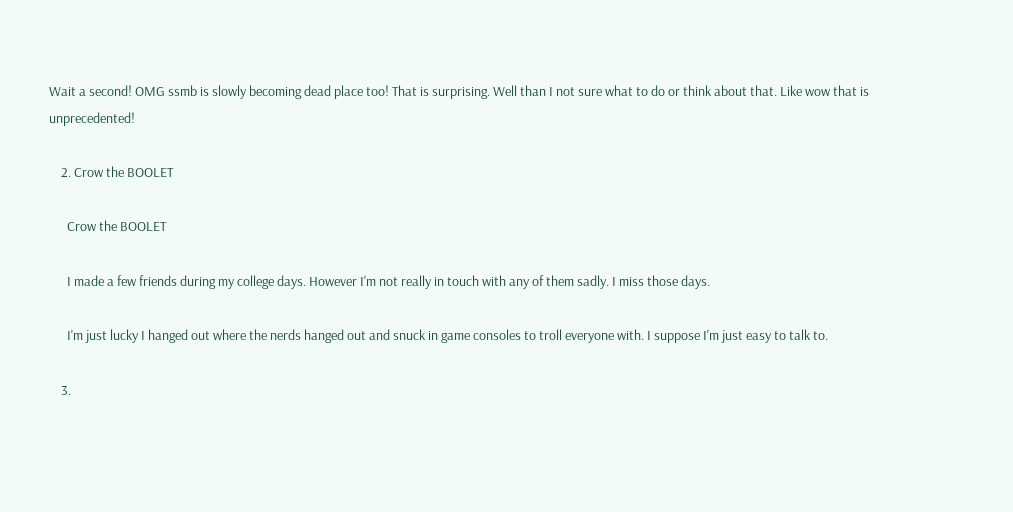Wait a second! OMG ssmb is slowly becoming dead place too! That is surprising. Well than I not sure what to do or think about that. Like wow that is unprecedented!

    2. Crow the BOOLET

      Crow the BOOLET

      I made a few friends during my college days. However I'm not really in touch with any of them sadly. I miss those days.

      I'm just lucky I hanged out where the nerds hanged out and snuck in game consoles to troll everyone with. I suppose I'm just easy to talk to.

    3.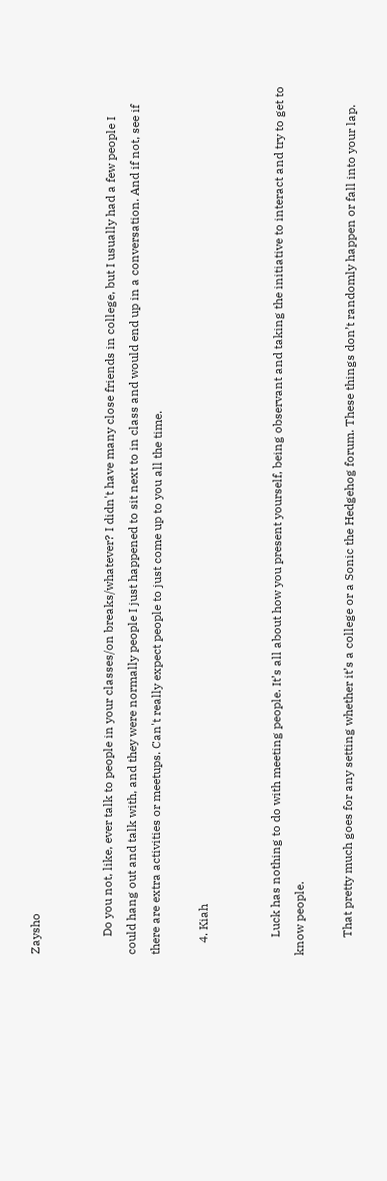Zaysho


      Do you not, like, ever talk to people in your classes/on breaks/whatever? I didn't have many close friends in college, but I usually had a few people I could hang out and talk with, and they were normally people I just happened to sit next to in class and would end up in a conversation. And if not, see if there are extra activities or meetups. Can't really expect people to just come up to you all the time.

    4. Kiah


      Luck has nothing to do with meeting people. It’s all about how you present yourself, being observant and taking the initiative to interact and try to get to know people.

      That pretty much goes for any setting whether it’s a college or a Sonic the Hedgehog forum. These things don’t randomly happen or fall into your lap.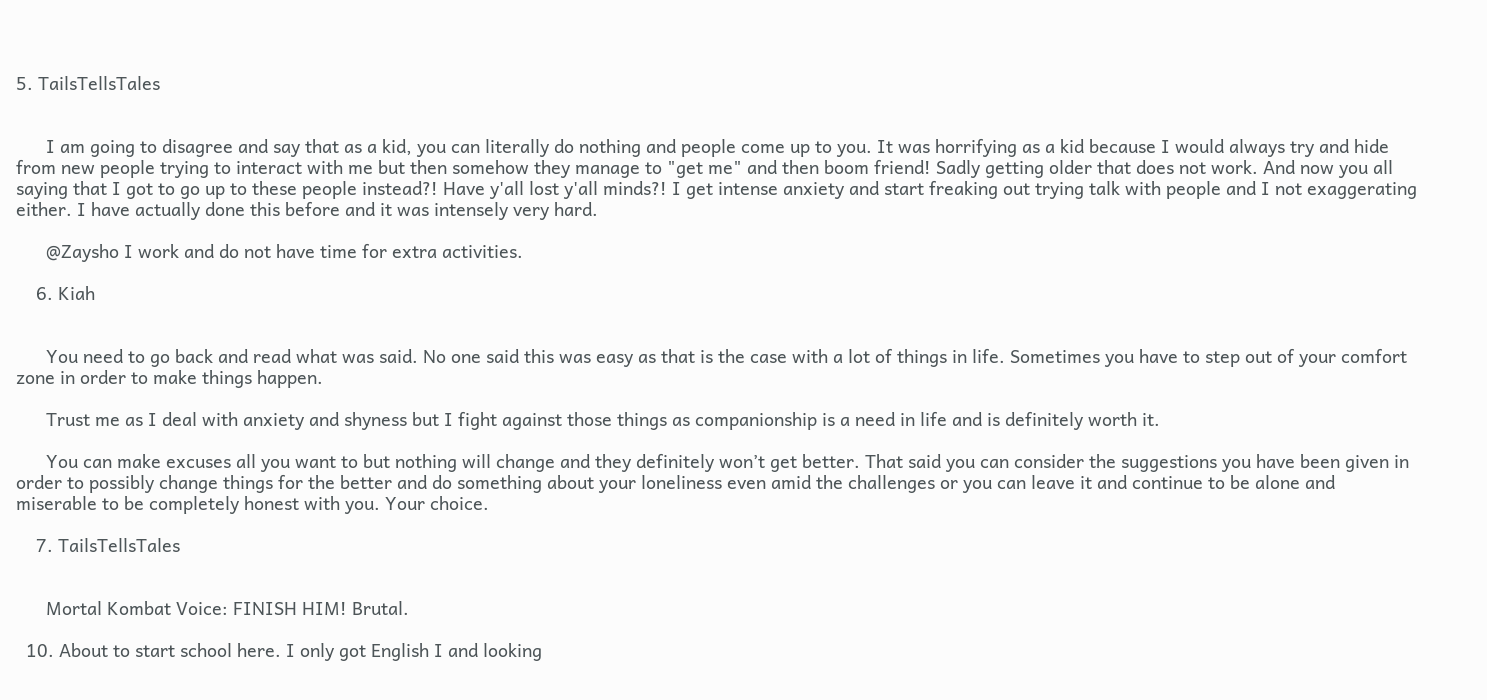5. TailsTellsTales


      I am going to disagree and say that as a kid, you can literally do nothing and people come up to you. It was horrifying as a kid because I would always try and hide from new people trying to interact with me but then somehow they manage to "get me" and then boom friend! Sadly getting older that does not work. And now you all saying that I got to go up to these people instead?! Have y'all lost y'all minds?! I get intense anxiety and start freaking out trying talk with people and I not exaggerating either. I have actually done this before and it was intensely very hard.

      @Zaysho I work and do not have time for extra activities.

    6. Kiah


      You need to go back and read what was said. No one said this was easy as that is the case with a lot of things in life. Sometimes you have to step out of your comfort zone in order to make things happen.

      Trust me as I deal with anxiety and shyness but I fight against those things as companionship is a need in life and is definitely worth it.

      You can make excuses all you want to but nothing will change and they definitely won’t get better. That said you can consider the suggestions you have been given in order to possibly change things for the better and do something about your loneliness even amid the challenges or you can leave it and continue to be alone and miserable to be completely honest with you. Your choice.

    7. TailsTellsTales


      Mortal Kombat Voice: FINISH HIM! Brutal.

  10. About to start school here. I only got English I and looking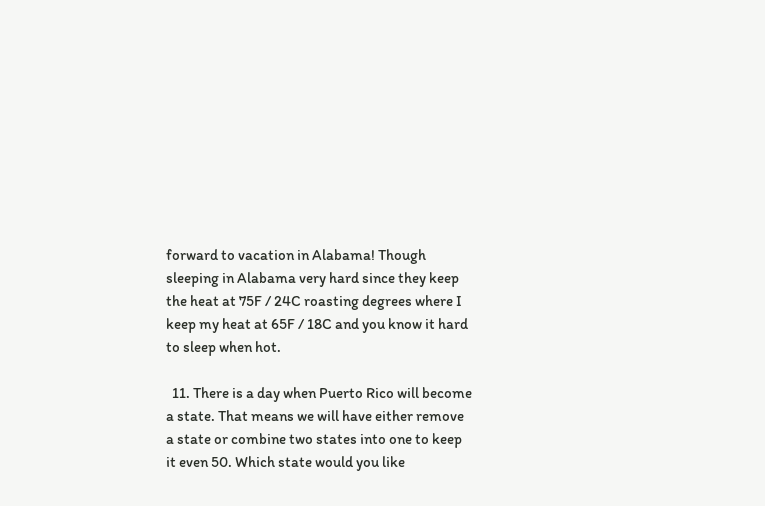forward to vacation in Alabama! Though sleeping in Alabama very hard since they keep the heat at 75F / 24C roasting degrees where I keep my heat at 65F / 18C and you know it hard to sleep when hot.

  11. There is a day when Puerto Rico will become a state. That means we will have either remove a state or combine two states into one to keep it even 50. Which state would you like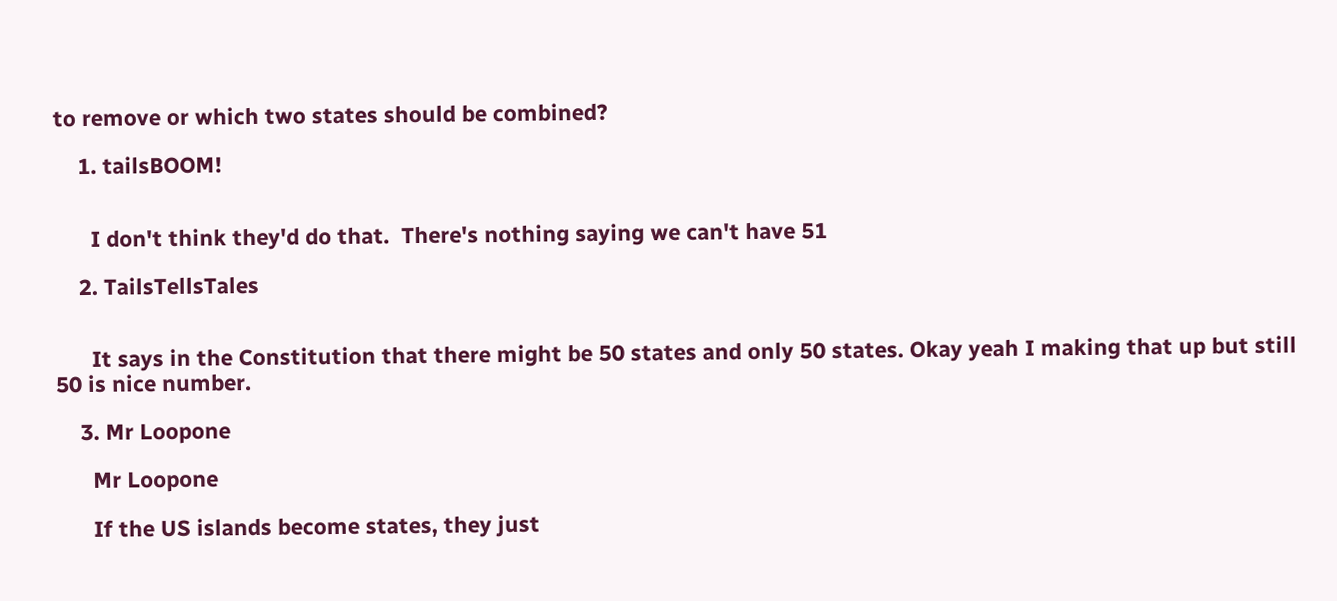to remove or which two states should be combined?

    1. tailsBOOM!


      I don't think they'd do that.  There's nothing saying we can't have 51

    2. TailsTellsTales


      It says in the Constitution that there might be 50 states and only 50 states. Okay yeah I making that up but still 50 is nice number.

    3. Mr Loopone

      Mr Loopone

      If the US islands become states, they just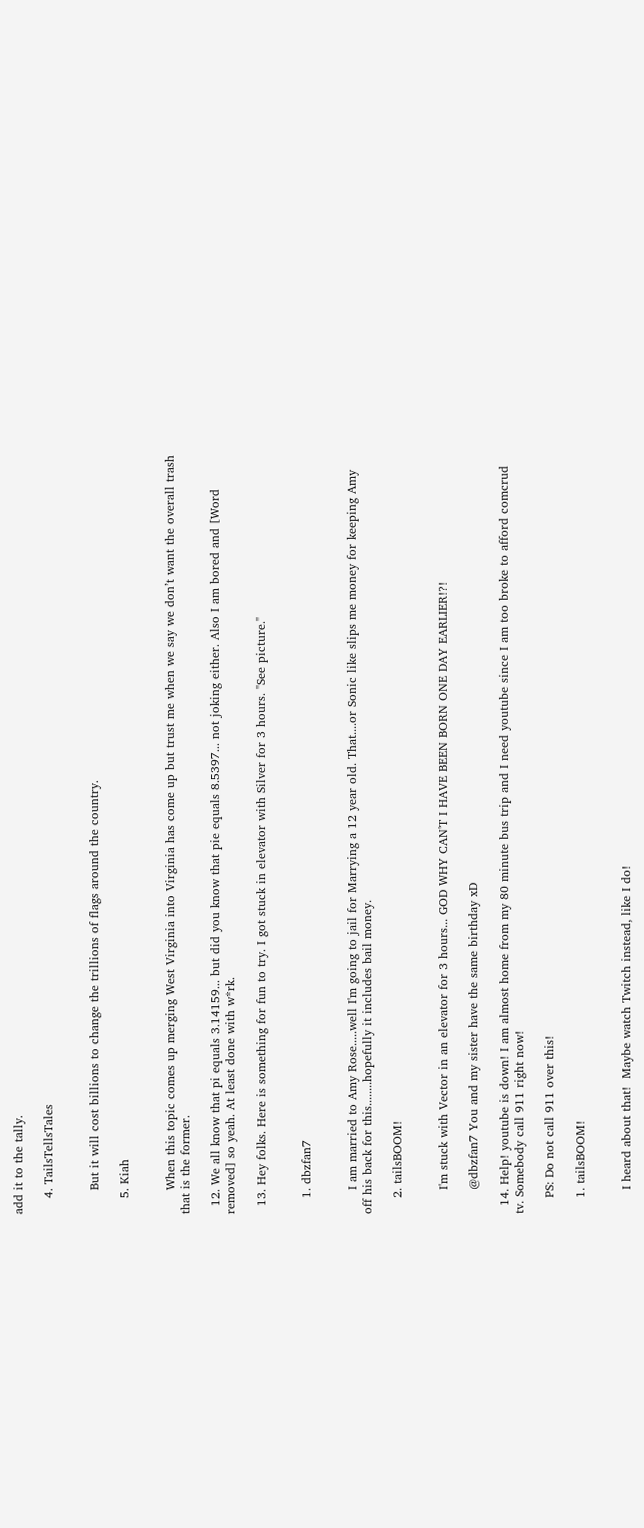add it to the tally.

    4. TailsTellsTales


      But it will cost billions to change the trillions of flags around the country.

    5. Kiah


      When this topic comes up merging West Virginia into Virginia has come up but trust me when we say we don’t want the overall trash that is the former.

  12. We all know that pi equals 3.14159... but did you know that pie equals 8.5397... not joking either. Also I am bored and [Word removed] so yeah. At least done with w*rk.

  13. Hey folks. Here is something for fun to try. I got stuck in elevator with Silver for 3 hours. "See picture."


    1. dbzfan7


      I am married to Amy Rose.....well I'm going to jail for Marrying a 12 year old. That....or Sonic like slips me money for keeping Amy off his back for this........hopefully it includes bail money.

    2. tailsBOOM!


      I'm stuck with Vector in an elevator for 3 hours... GOD WHY CAN'T I HAVE BEEN BORN ONE DAY EARLIER!?!

      @dbzfan7 You and my sister have the same birthday xD

  14. Help! youtube is down! I am almost home from my 80 minute bus trip and I need youtube since I am too broke to afford comcrud tv. Somebody call 911 right now!

    PS: Do not call 911 over this!

    1. tailsBOOM!


      I heard about that!  Maybe watch Twitch instead, like I do!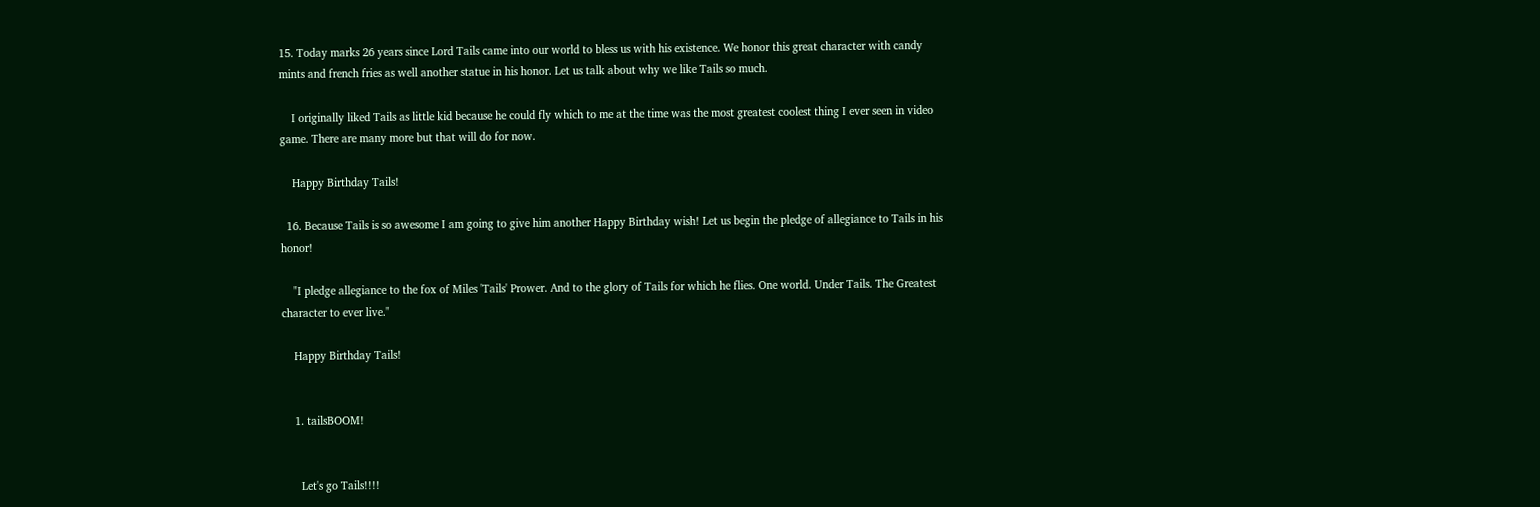15. Today marks 26 years since Lord Tails came into our world to bless us with his existence. We honor this great character with candy mints and french fries as well another statue in his honor. Let us talk about why we like Tails so much.

    I originally liked Tails as little kid because he could fly which to me at the time was the most greatest coolest thing I ever seen in video game. There are many more but that will do for now.

    Happy Birthday Tails!

  16. Because Tails is so awesome I am going to give him another Happy Birthday wish! Let us begin the pledge of allegiance to Tails in his honor!

    "I pledge allegiance to the fox of Miles 'Tails' Prower. And to the glory of Tails for which he flies. One world. Under Tails. The Greatest character to ever live."

    Happy Birthday Tails!


    1. tailsBOOM!


      Let's go Tails!!!!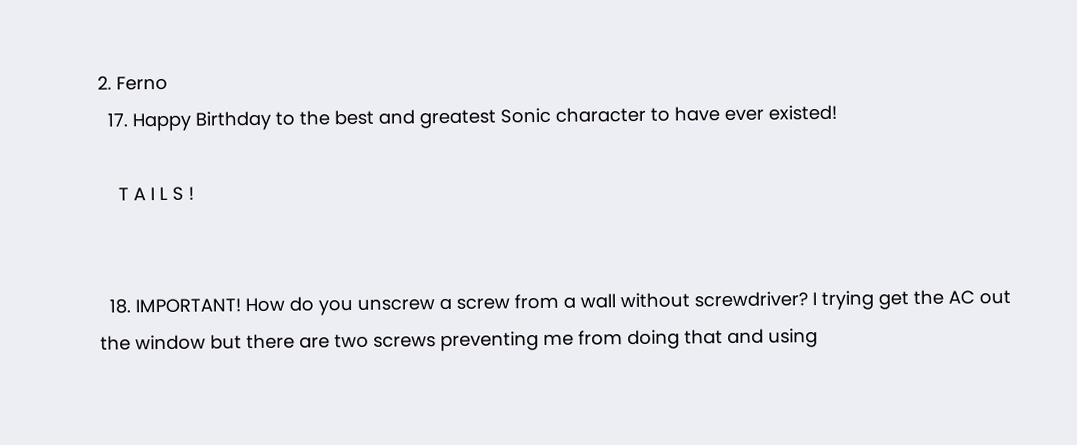2. Ferno
  17. Happy Birthday to the best and greatest Sonic character to have ever existed!

    T A I L S !


  18. IMPORTANT! How do you unscrew a screw from a wall without screwdriver? I trying get the AC out the window but there are two screws preventing me from doing that and using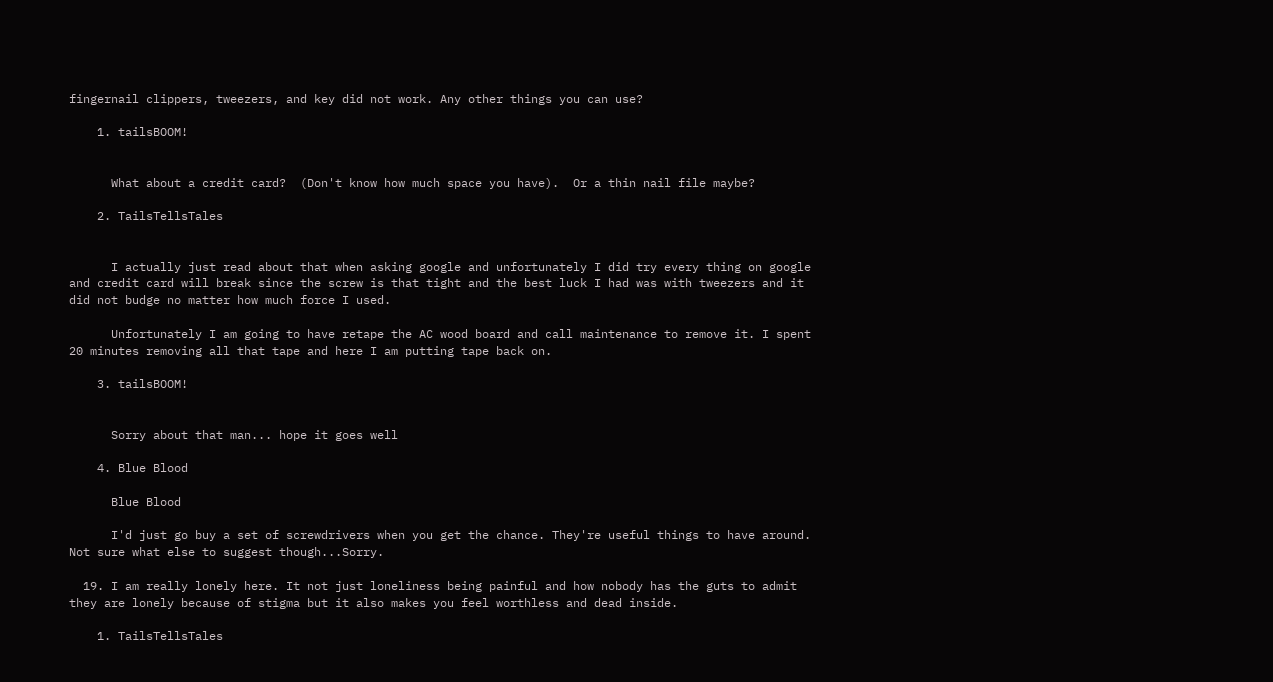fingernail clippers, tweezers, and key did not work. Any other things you can use?

    1. tailsBOOM!


      What about a credit card?  (Don't know how much space you have).  Or a thin nail file maybe?

    2. TailsTellsTales


      I actually just read about that when asking google and unfortunately I did try every thing on google and credit card will break since the screw is that tight and the best luck I had was with tweezers and it did not budge no matter how much force I used.

      Unfortunately I am going to have retape the AC wood board and call maintenance to remove it. I spent 20 minutes removing all that tape and here I am putting tape back on.

    3. tailsBOOM!


      Sorry about that man... hope it goes well

    4. Blue Blood

      Blue Blood

      I'd just go buy a set of screwdrivers when you get the chance. They're useful things to have around. Not sure what else to suggest though...Sorry.

  19. I am really lonely here. It not just loneliness being painful and how nobody has the guts to admit they are lonely because of stigma but it also makes you feel worthless and dead inside.

    1. TailsTellsTales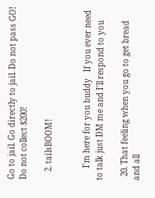Go to jail. Go directly to jail. Do not pass GO! Do not collect $200!

    2. tailsBOOM!


      I'm here for you buddy   If you ever need to talk just DM me and I'll respond to you

  20. That feeling when you go to get bread and all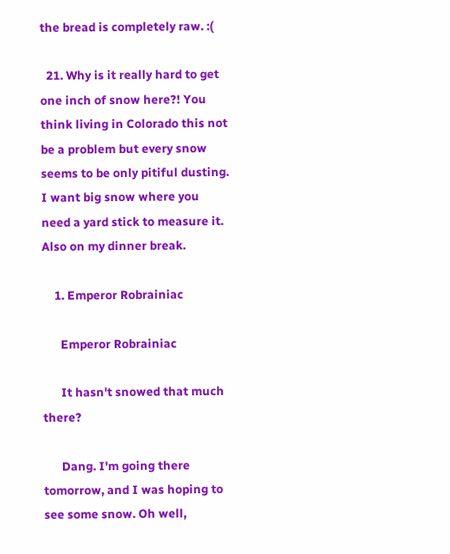the bread is completely raw. :(

  21. Why is it really hard to get one inch of snow here?! You think living in Colorado this not be a problem but every snow seems to be only pitiful dusting. I want big snow where you need a yard stick to measure it. Also on my dinner break.

    1. Emperor Robrainiac

      Emperor Robrainiac

      It hasn't snowed that much there?

      Dang. I'm going there tomorrow, and I was hoping to see some snow. Oh well,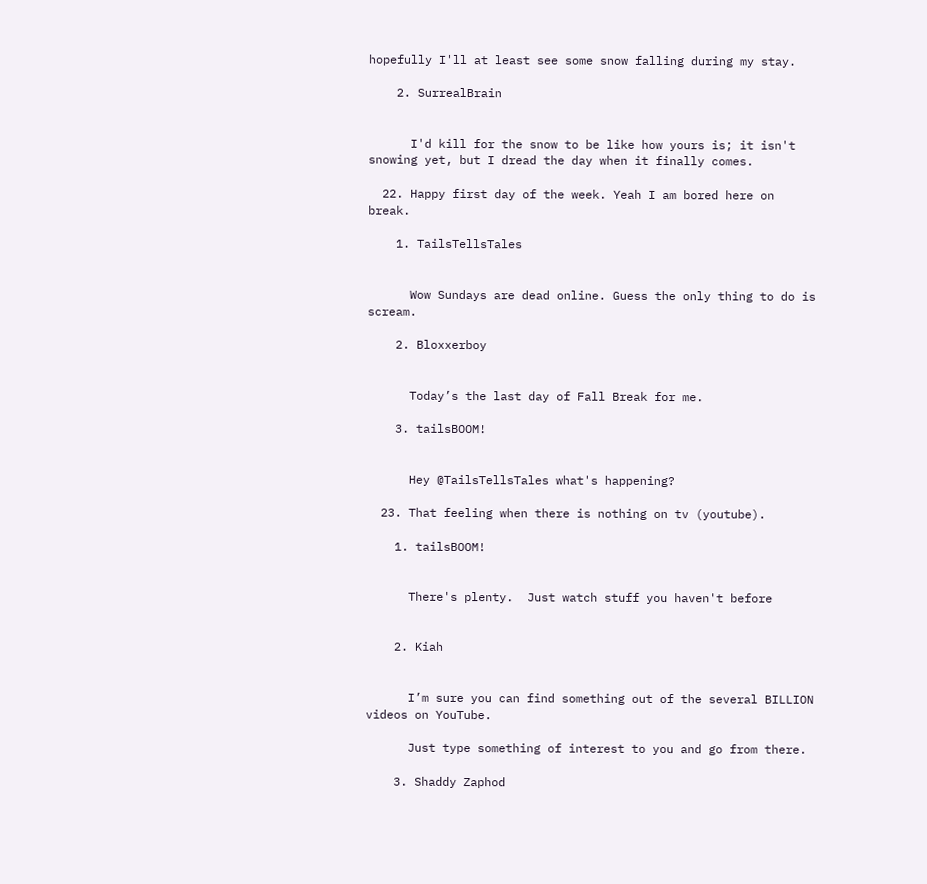hopefully I'll at least see some snow falling during my stay.

    2. SurrealBrain


      I'd kill for the snow to be like how yours is; it isn't snowing yet, but I dread the day when it finally comes.

  22. Happy first day of the week. Yeah I am bored here on break.

    1. TailsTellsTales


      Wow Sundays are dead online. Guess the only thing to do is scream.

    2. Bloxxerboy


      Today’s the last day of Fall Break for me.

    3. tailsBOOM!


      Hey @TailsTellsTales what's happening?

  23. That feeling when there is nothing on tv (youtube).

    1. tailsBOOM!


      There's plenty.  Just watch stuff you haven't before


    2. Kiah


      I’m sure you can find something out of the several BILLION videos on YouTube.

      Just type something of interest to you and go from there.

    3. Shaddy Zaphod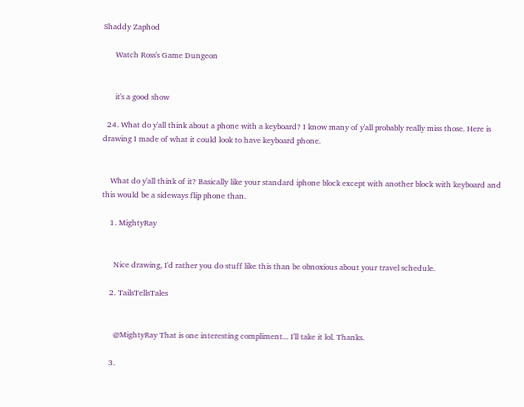Shaddy Zaphod

      Watch Ross's Game Dungeon


      it's a good show

  24. What do y'all think about a phone with a keyboard? I know many of y'all probably really miss those. Here is drawing I made of what it could look to have keyboard phone.


    What do y'all think of it? Basically like your standard iphone block except with another block with keyboard and this would be a sideways flip phone than.

    1. MightyRay


      Nice drawing, I'd rather you do stuff like this than be obnoxious about your travel schedule.

    2. TailsTellsTales


      @MightyRay That is one interesting compliment... I'll take it lol. Thanks.

    3.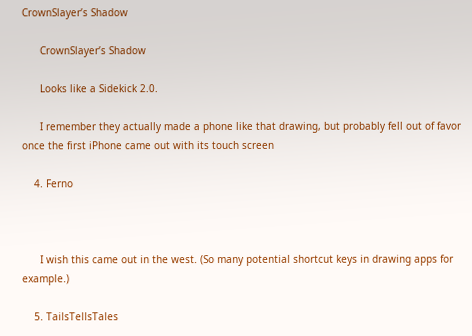CrownSlayer’s Shadow

      CrownSlayer’s Shadow

      Looks like a Sidekick 2.0.

      I remember they actually made a phone like that drawing, but probably fell out of favor once the first iPhone came out with its touch screen

    4. Ferno



      I wish this came out in the west. (So many potential shortcut keys in drawing apps for example.)

    5. TailsTellsTales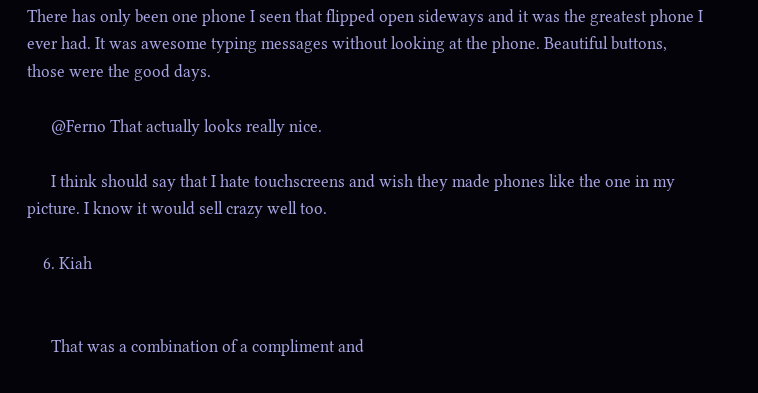There has only been one phone I seen that flipped open sideways and it was the greatest phone I ever had. It was awesome typing messages without looking at the phone. Beautiful buttons, those were the good days.

      @Ferno That actually looks really nice.

      I think should say that I hate touchscreens and wish they made phones like the one in my picture. I know it would sell crazy well too.

    6. Kiah


      That was a combination of a compliment and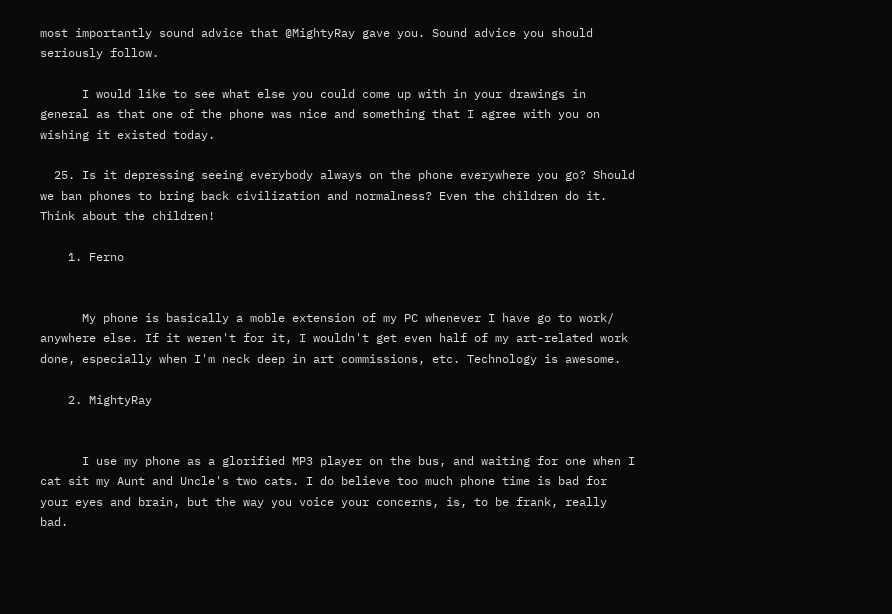most importantly sound advice that @MightyRay gave you. Sound advice you should seriously follow.

      I would like to see what else you could come up with in your drawings in general as that one of the phone was nice and something that I agree with you on wishing it existed today.

  25. Is it depressing seeing everybody always on the phone everywhere you go? Should we ban phones to bring back civilization and normalness? Even the children do it. Think about the children!

    1. Ferno


      My phone is basically a moble extension of my PC whenever I have go to work/ anywhere else. If it weren't for it, I wouldn't get even half of my art-related work done, especially when I'm neck deep in art commissions, etc. Technology is awesome.

    2. MightyRay


      I use my phone as a glorified MP3 player on the bus, and waiting for one when I cat sit my Aunt and Uncle's two cats. I do believe too much phone time is bad for your eyes and brain, but the way you voice your concerns, is, to be frank, really bad.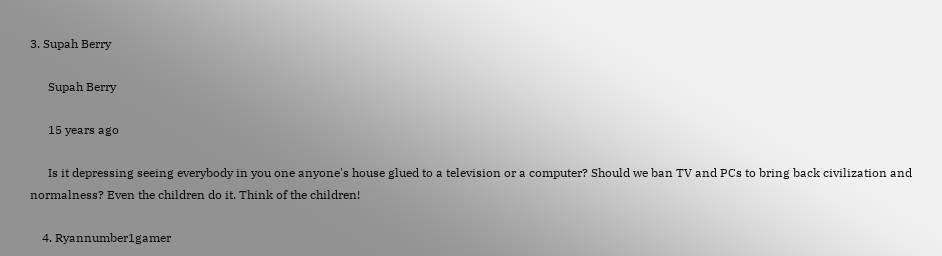3. Supah Berry

      Supah Berry

      15 years ago

      Is it depressing seeing everybody in you one anyone's house glued to a television or a computer? Should we ban TV and PCs to bring back civilization and normalness? Even the children do it. Think of the children!

    4. Ryannumber1gamer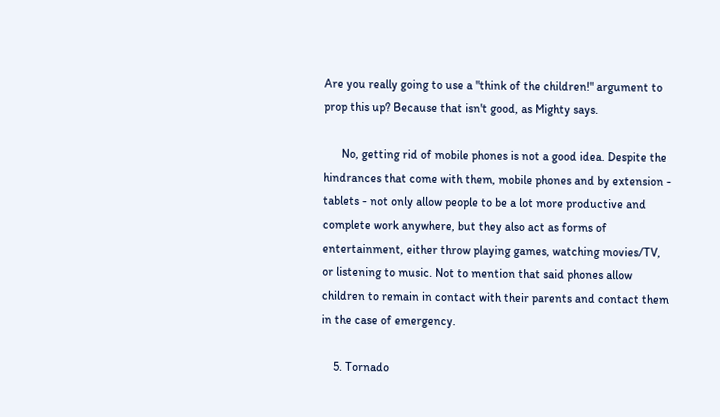Are you really going to use a "think of the children!" argument to prop this up? Because that isn't good, as Mighty says.

      No, getting rid of mobile phones is not a good idea. Despite the hindrances that come with them, mobile phones and by extension - tablets - not only allow people to be a lot more productive and complete work anywhere, but they also act as forms of entertainment, either throw playing games, watching movies/TV, or listening to music. Not to mention that said phones allow children to remain in contact with their parents and contact them in the case of emergency.

    5. Tornado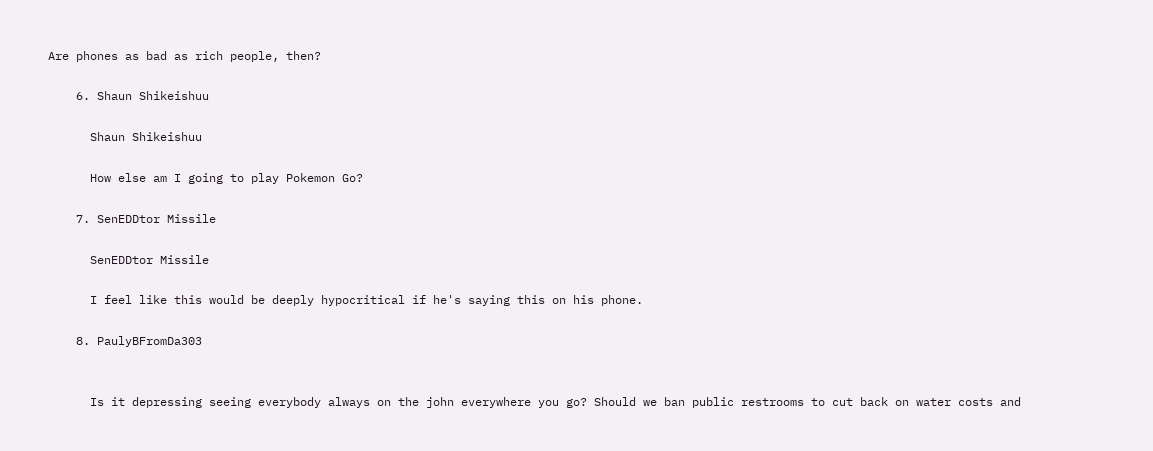Are phones as bad as rich people, then?

    6. Shaun Shikeishuu

      Shaun Shikeishuu

      How else am I going to play Pokemon Go?

    7. SenEDDtor Missile

      SenEDDtor Missile

      I feel like this would be deeply hypocritical if he's saying this on his phone.

    8. PaulyBFromDa303


      Is it depressing seeing everybody always on the john everywhere you go? Should we ban public restrooms to cut back on water costs and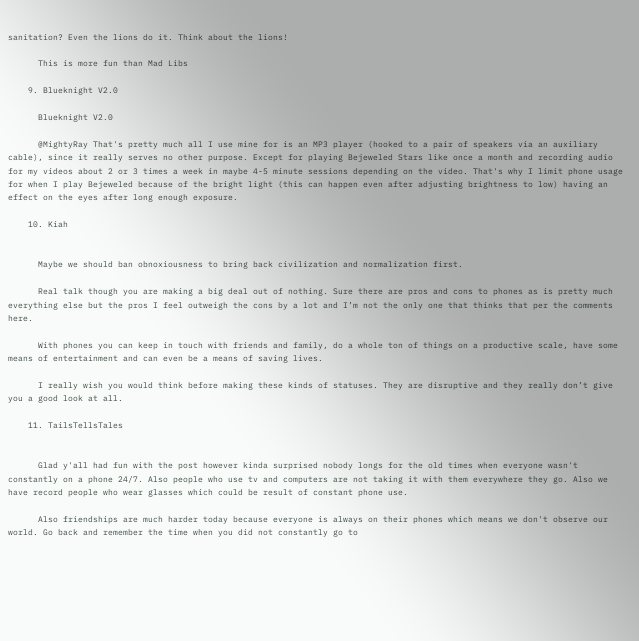sanitation? Even the lions do it. Think about the lions!

      This is more fun than Mad Libs

    9. Blueknight V2.0

      Blueknight V2.0

      @MightyRay That's pretty much all I use mine for is an MP3 player (hooked to a pair of speakers via an auxiliary cable), since it really serves no other purpose. Except for playing Bejeweled Stars like once a month and recording audio for my videos about 2 or 3 times a week in maybe 4-5 minute sessions depending on the video. That's why I limit phone usage for when I play Bejeweled because of the bright light (this can happen even after adjusting brightness to low) having an effect on the eyes after long enough exposure.

    10. Kiah


      Maybe we should ban obnoxiousness to bring back civilization and normalization first.

      Real talk though you are making a big deal out of nothing. Sure there are pros and cons to phones as is pretty much everything else but the pros I feel outweigh the cons by a lot and I’m not the only one that thinks that per the comments here.

      With phones you can keep in touch with friends and family, do a whole ton of things on a productive scale, have some means of entertainment and can even be a means of saving lives.

      I really wish you would think before making these kinds of statuses. They are disruptive and they really don’t give you a good look at all.

    11. TailsTellsTales


      Glad y'all had fun with the post however kinda surprised nobody longs for the old times when everyone wasn't constantly on a phone 24/7. Also people who use tv and computers are not taking it with them everywhere they go. Also we have record people who wear glasses which could be result of constant phone use.

      Also friendships are much harder today because everyone is always on their phones which means we don't observe our world. Go back and remember the time when you did not constantly go to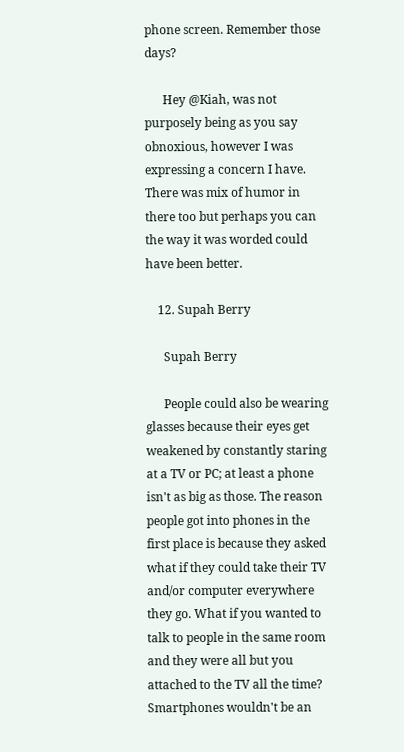phone screen. Remember those days?

      Hey @Kiah, was not purposely being as you say obnoxious, however I was expressing a concern I have. There was mix of humor in there too but perhaps you can the way it was worded could have been better.

    12. Supah Berry

      Supah Berry

      People could also be wearing glasses because their eyes get weakened by constantly staring at a TV or PC; at least a phone isn't as big as those. The reason people got into phones in the first place is because they asked what if they could take their TV and/or computer everywhere they go. What if you wanted to talk to people in the same room and they were all but you attached to the TV all the time? Smartphones wouldn't be an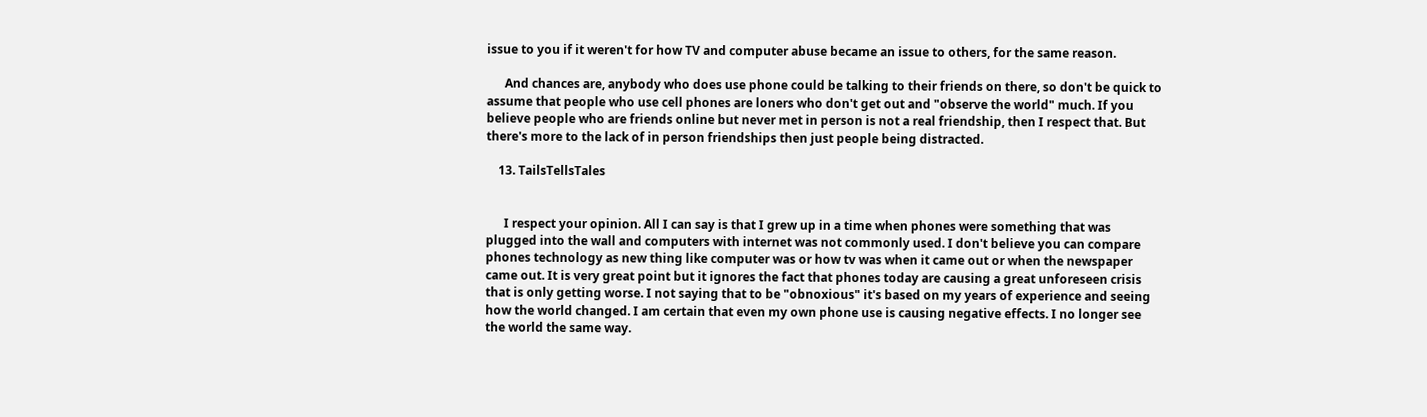issue to you if it weren't for how TV and computer abuse became an issue to others, for the same reason.

      And chances are, anybody who does use phone could be talking to their friends on there, so don't be quick to assume that people who use cell phones are loners who don't get out and "observe the world" much. If you believe people who are friends online but never met in person is not a real friendship, then I respect that. But there's more to the lack of in person friendships then just people being distracted.

    13. TailsTellsTales


      I respect your opinion. All I can say is that I grew up in a time when phones were something that was plugged into the wall and computers with internet was not commonly used. I don't believe you can compare phones technology as new thing like computer was or how tv was when it came out or when the newspaper came out. It is very great point but it ignores the fact that phones today are causing a great unforeseen crisis that is only getting worse. I not saying that to be "obnoxious" it's based on my years of experience and seeing how the world changed. I am certain that even my own phone use is causing negative effects. I no longer see the world the same way.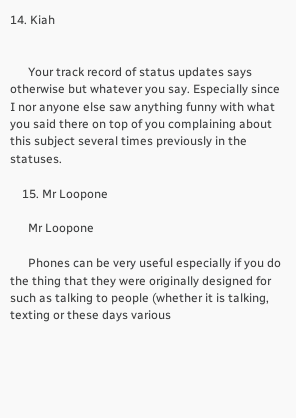14. Kiah


      Your track record of status updates says otherwise but whatever you say. Especially since I nor anyone else saw anything funny with what you said there on top of you complaining about this subject several times previously in the statuses.

    15. Mr Loopone

      Mr Loopone

      Phones can be very useful especially if you do the thing that they were originally designed for such as talking to people (whether it is talking, texting or these days various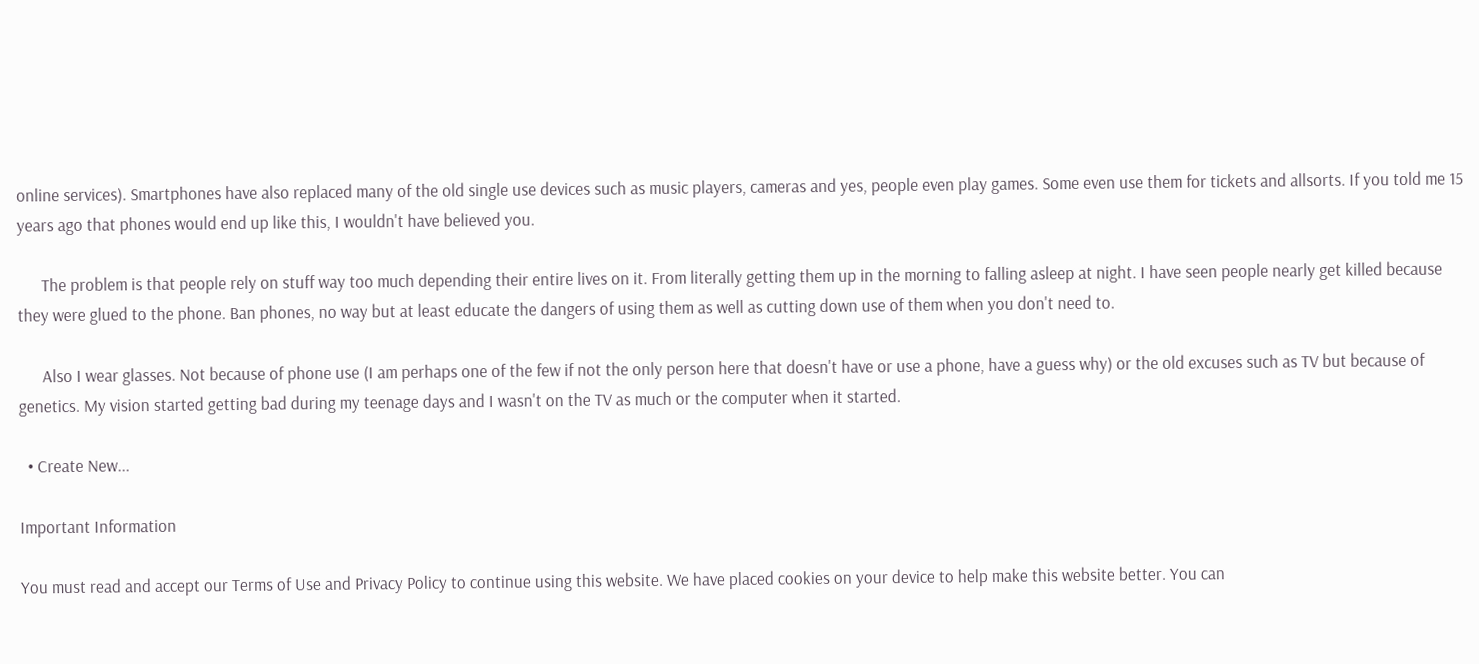online services). Smartphones have also replaced many of the old single use devices such as music players, cameras and yes, people even play games. Some even use them for tickets and allsorts. If you told me 15 years ago that phones would end up like this, I wouldn't have believed you.

      The problem is that people rely on stuff way too much depending their entire lives on it. From literally getting them up in the morning to falling asleep at night. I have seen people nearly get killed because they were glued to the phone. Ban phones, no way but at least educate the dangers of using them as well as cutting down use of them when you don't need to.

      Also I wear glasses. Not because of phone use (I am perhaps one of the few if not the only person here that doesn't have or use a phone, have a guess why) or the old excuses such as TV but because of genetics. My vision started getting bad during my teenage days and I wasn't on the TV as much or the computer when it started.

  • Create New...

Important Information

You must read and accept our Terms of Use and Privacy Policy to continue using this website. We have placed cookies on your device to help make this website better. You can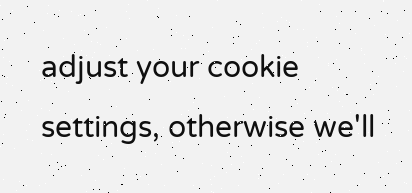adjust your cookie settings, otherwise we'll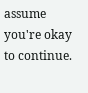assume you're okay to continue.